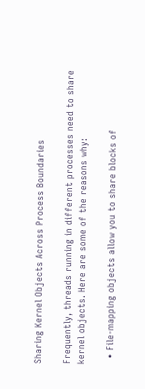Sharing Kernel Objects Across Process Boundaries

Frequently, threads running in different processes need to share kernel objects. Here are some of the reasons why:

  • File-mapping objects allow you to share blocks of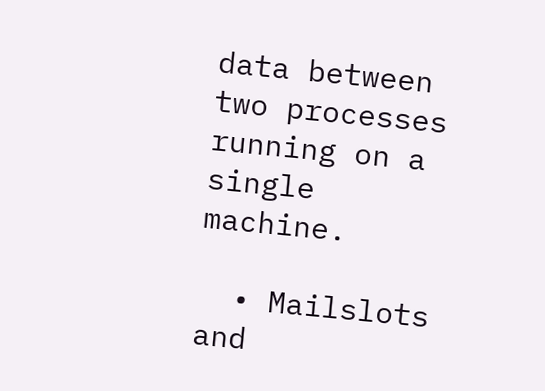data between two processes running on a single machine.

  • Mailslots and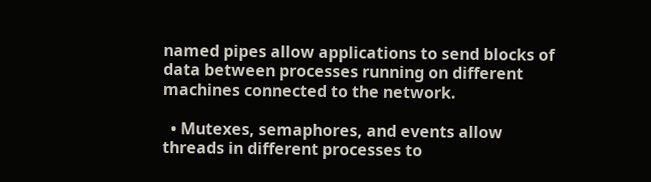named pipes allow applications to send blocks of data between processes running on different machines connected to the network.

  • Mutexes, semaphores, and events allow threads in different processes to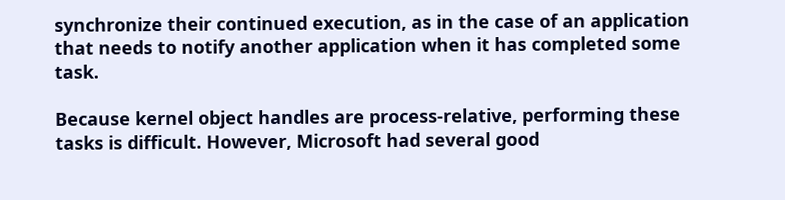synchronize their continued execution, as in the case of an application that needs to notify another application when it has completed some task.

Because kernel object handles are process-relative, performing these tasks is difficult. However, Microsoft had several good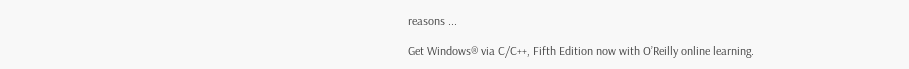reasons ...

Get Windows® via C/C++, Fifth Edition now with O’Reilly online learning.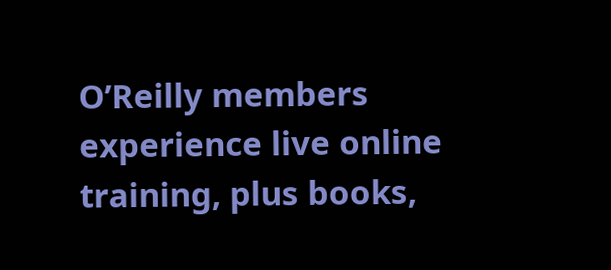O’Reilly members experience live online training, plus books,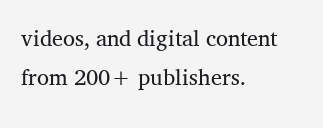videos, and digital content from 200+ publishers.